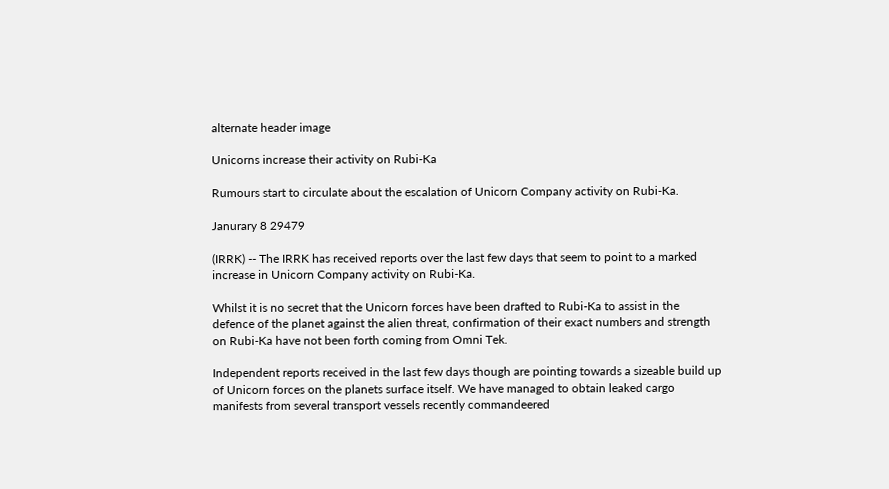alternate header image

Unicorns increase their activity on Rubi-Ka

Rumours start to circulate about the escalation of Unicorn Company activity on Rubi-Ka.

Janurary 8 29479

(IRRK) -- The IRRK has received reports over the last few days that seem to point to a marked increase in Unicorn Company activity on Rubi-Ka.

Whilst it is no secret that the Unicorn forces have been drafted to Rubi-Ka to assist in the defence of the planet against the alien threat, confirmation of their exact numbers and strength on Rubi-Ka have not been forth coming from Omni Tek.

Independent reports received in the last few days though are pointing towards a sizeable build up of Unicorn forces on the planets surface itself. We have managed to obtain leaked cargo manifests from several transport vessels recently commandeered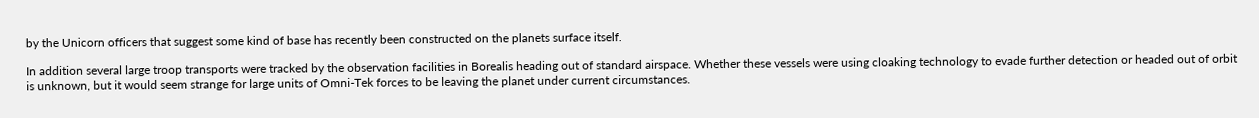by the Unicorn officers that suggest some kind of base has recently been constructed on the planets surface itself.

In addition several large troop transports were tracked by the observation facilities in Borealis heading out of standard airspace. Whether these vessels were using cloaking technology to evade further detection or headed out of orbit is unknown, but it would seem strange for large units of Omni-Tek forces to be leaving the planet under current circumstances.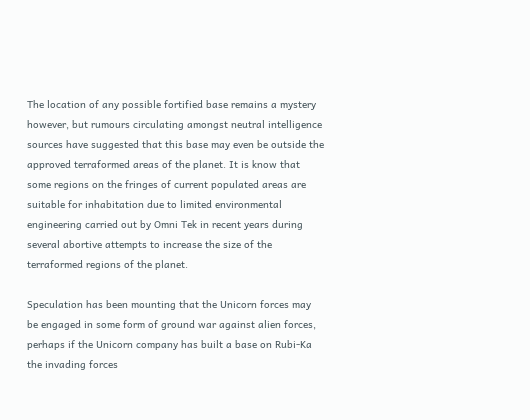The location of any possible fortified base remains a mystery however, but rumours circulating amongst neutral intelligence sources have suggested that this base may even be outside the approved terraformed areas of the planet. It is know that some regions on the fringes of current populated areas are suitable for inhabitation due to limited environmental engineering carried out by Omni Tek in recent years during several abortive attempts to increase the size of the terraformed regions of the planet.

Speculation has been mounting that the Unicorn forces may be engaged in some form of ground war against alien forces, perhaps if the Unicorn company has built a base on Rubi-Ka the invading forces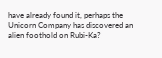have already found it, perhaps the Unicorn Company has discovered an alien foothold on Rubi-Ka?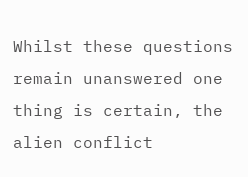Whilst these questions remain unanswered one thing is certain, the alien conflict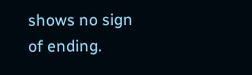shows no sign of ending.